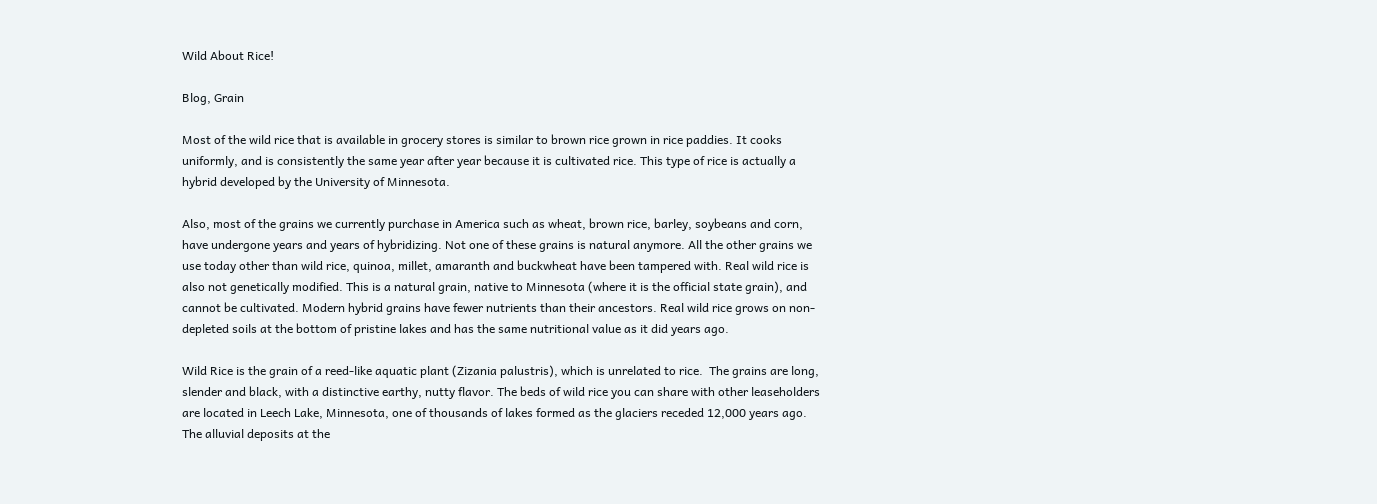Wild About Rice!

Blog, Grain

Most of the wild rice that is available in grocery stores is similar to brown rice grown in rice paddies. It cooks uniformly, and is consistently the same year after year because it is cultivated rice. This type of rice is actually a hybrid developed by the University of Minnesota.

Also, most of the grains we currently purchase in America such as wheat, brown rice, barley, soybeans and corn, have undergone years and years of hybridizing. Not one of these grains is natural anymore. All the other grains we use today other than wild rice, quinoa, millet, amaranth and buckwheat have been tampered with. Real wild rice is also not genetically modified. This is a natural grain, native to Minnesota (where it is the official state grain), and cannot be cultivated. Modern hybrid grains have fewer nutrients than their ancestors. Real wild rice grows on non-depleted soils at the bottom of pristine lakes and has the same nutritional value as it did years ago.

Wild Rice is the grain of a reed-like aquatic plant (Zizania palustris), which is unrelated to rice.  The grains are long, slender and black, with a distinctive earthy, nutty flavor. The beds of wild rice you can share with other leaseholders are located in Leech Lake, Minnesota, one of thousands of lakes formed as the glaciers receded 12,000 years ago.  The alluvial deposits at the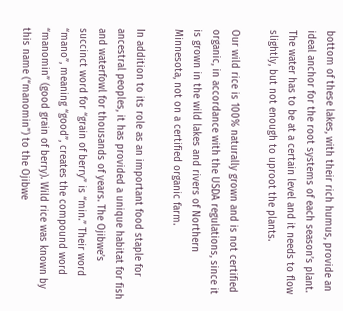bottom of these lakes, with their rich humus, provide an ideal anchor for the root systems of each season’s plant. The water has to be at a certain level and it needs to flow slightly, but not enough to uproot the plants.

Our wild rice is 100% naturally grown and is not certified organic, in accordance with the USDA regulations, since it is grown in the wild lakes and rivers of Northern Minnesota, not on a certified organic farm.

In addition to its role as an important food staple for ancestral peoples, it has provided a unique habitat for fish and waterfowl for thousands of years. The Ojibwe’s succinct word for “grain of berry” is “min.” Their word “mano”, meaning “good”, creates the compound word “manomin” (good grain of berry). Wild rice was known by this name (“manomin”) to the Ojibwe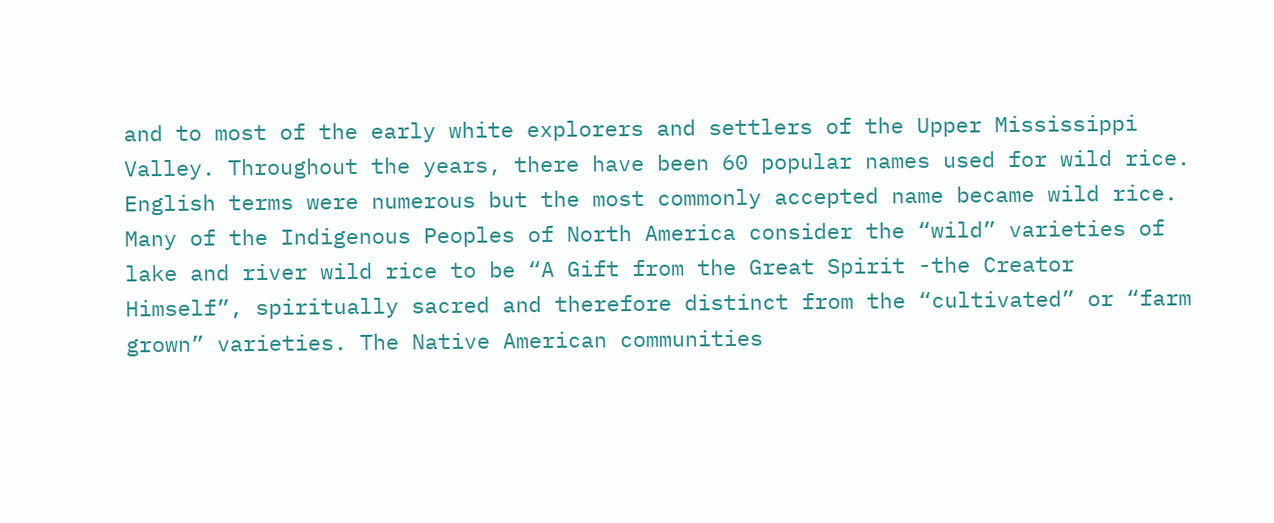and to most of the early white explorers and settlers of the Upper Mississippi Valley. Throughout the years, there have been 60 popular names used for wild rice. English terms were numerous but the most commonly accepted name became wild rice. Many of the Indigenous Peoples of North America consider the “wild” varieties of lake and river wild rice to be “A Gift from the Great Spirit -the Creator Himself”, spiritually sacred and therefore distinct from the “cultivated” or “farm grown” varieties. The Native American communities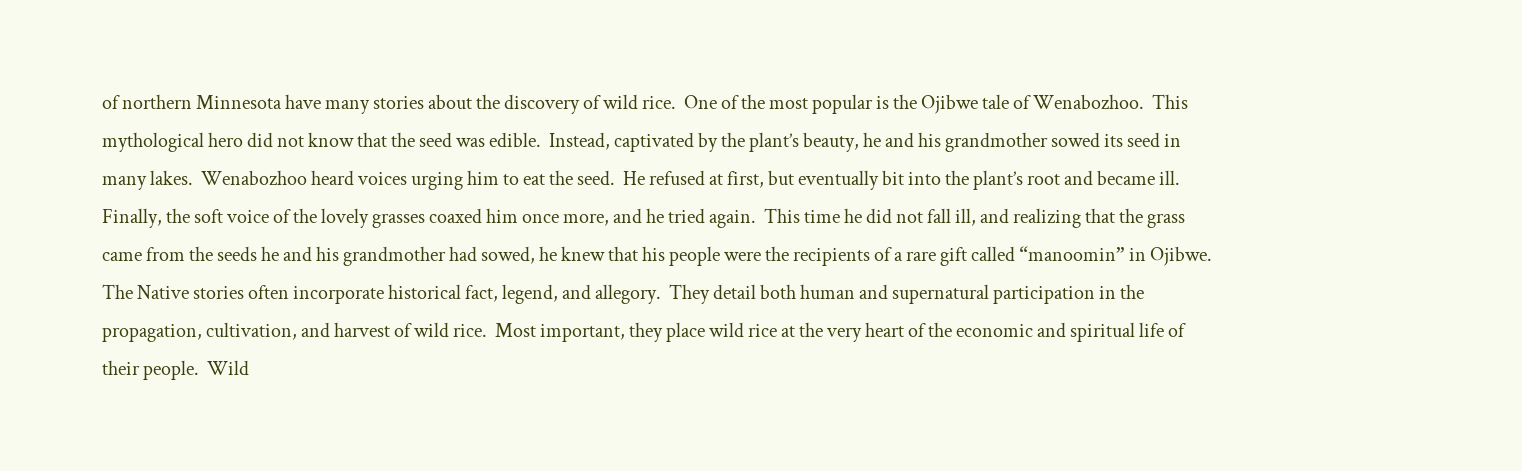of northern Minnesota have many stories about the discovery of wild rice.  One of the most popular is the Ojibwe tale of Wenabozhoo.  This mythological hero did not know that the seed was edible.  Instead, captivated by the plant’s beauty, he and his grandmother sowed its seed in many lakes.  Wenabozhoo heard voices urging him to eat the seed.  He refused at first, but eventually bit into the plant’s root and became ill.  Finally, the soft voice of the lovely grasses coaxed him once more, and he tried again.  This time he did not fall ill, and realizing that the grass came from the seeds he and his grandmother had sowed, he knew that his people were the recipients of a rare gift called “manoomin” in Ojibwe.  The Native stories often incorporate historical fact, legend, and allegory.  They detail both human and supernatural participation in the propagation, cultivation, and harvest of wild rice.  Most important, they place wild rice at the very heart of the economic and spiritual life of their people.  Wild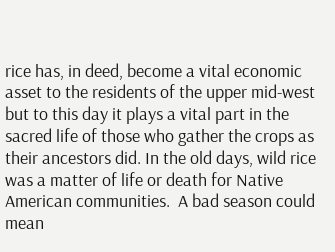rice has, in deed, become a vital economic asset to the residents of the upper mid-west but to this day it plays a vital part in the sacred life of those who gather the crops as their ancestors did. In the old days, wild rice was a matter of life or death for Native American communities.  A bad season could mean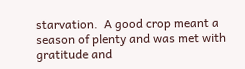starvation.  A good crop meant a season of plenty and was met with gratitude and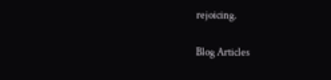rejoicing.

Blog Articles